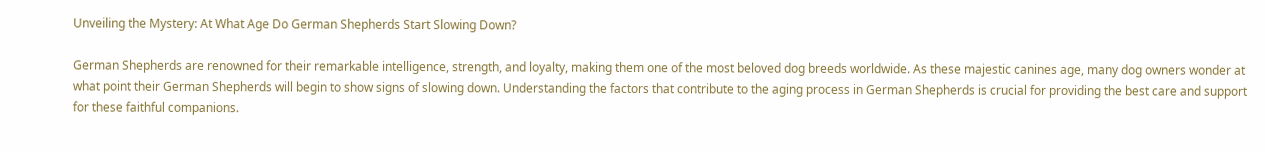Unveiling the Mystery: At What Age Do German Shepherds Start Slowing Down?

German Shepherds are renowned for their remarkable intelligence, strength, and loyalty, making them one of the most beloved dog breeds worldwide. As these majestic canines age, many dog owners wonder at what point their German Shepherds will begin to show signs of slowing down. Understanding the factors that contribute to the aging process in German Shepherds is crucial for providing the best care and support for these faithful companions.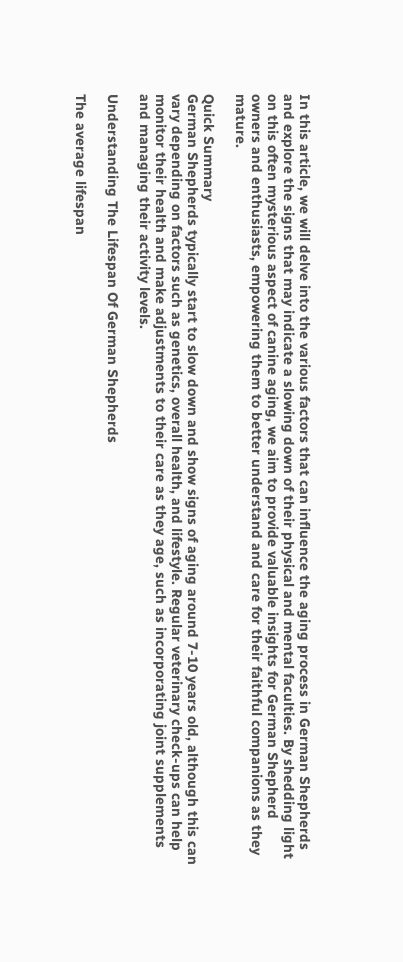In this article, we will delve into the various factors that can influence the aging process in German Shepherds and explore the signs that may indicate a slowing down of their physical and mental faculties. By shedding light on this often mysterious aspect of canine aging, we aim to provide valuable insights for German Shepherd owners and enthusiasts, empowering them to better understand and care for their faithful companions as they mature.

Quick Summary
German Shepherds typically start to slow down and show signs of aging around 7-10 years old, although this can vary depending on factors such as genetics, overall health, and lifestyle. Regular veterinary check-ups can help monitor their health and make adjustments to their care as they age, such as incorporating joint supplements and managing their activity levels.

Understanding The Lifespan Of German Shepherds

The average lifespan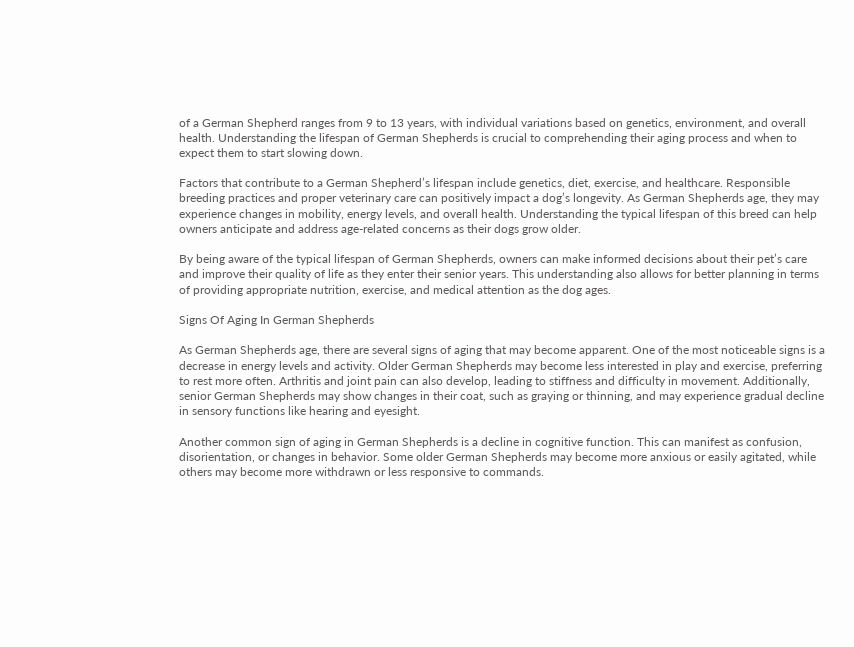of a German Shepherd ranges from 9 to 13 years, with individual variations based on genetics, environment, and overall health. Understanding the lifespan of German Shepherds is crucial to comprehending their aging process and when to expect them to start slowing down.

Factors that contribute to a German Shepherd’s lifespan include genetics, diet, exercise, and healthcare. Responsible breeding practices and proper veterinary care can positively impact a dog’s longevity. As German Shepherds age, they may experience changes in mobility, energy levels, and overall health. Understanding the typical lifespan of this breed can help owners anticipate and address age-related concerns as their dogs grow older.

By being aware of the typical lifespan of German Shepherds, owners can make informed decisions about their pet’s care and improve their quality of life as they enter their senior years. This understanding also allows for better planning in terms of providing appropriate nutrition, exercise, and medical attention as the dog ages.

Signs Of Aging In German Shepherds

As German Shepherds age, there are several signs of aging that may become apparent. One of the most noticeable signs is a decrease in energy levels and activity. Older German Shepherds may become less interested in play and exercise, preferring to rest more often. Arthritis and joint pain can also develop, leading to stiffness and difficulty in movement. Additionally, senior German Shepherds may show changes in their coat, such as graying or thinning, and may experience gradual decline in sensory functions like hearing and eyesight.

Another common sign of aging in German Shepherds is a decline in cognitive function. This can manifest as confusion, disorientation, or changes in behavior. Some older German Shepherds may become more anxious or easily agitated, while others may become more withdrawn or less responsive to commands.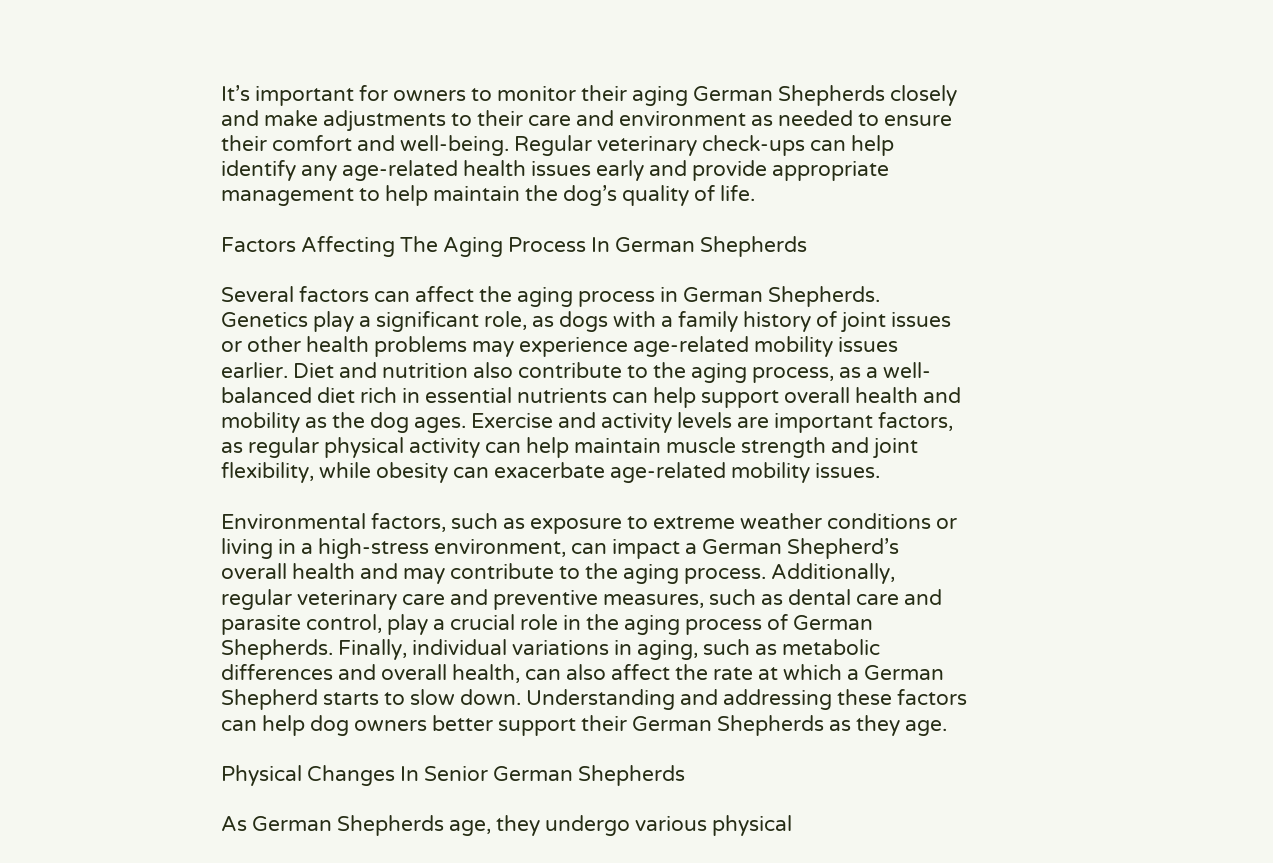It’s important for owners to monitor their aging German Shepherds closely and make adjustments to their care and environment as needed to ensure their comfort and well-being. Regular veterinary check-ups can help identify any age-related health issues early and provide appropriate management to help maintain the dog’s quality of life.

Factors Affecting The Aging Process In German Shepherds

Several factors can affect the aging process in German Shepherds. Genetics play a significant role, as dogs with a family history of joint issues or other health problems may experience age-related mobility issues earlier. Diet and nutrition also contribute to the aging process, as a well-balanced diet rich in essential nutrients can help support overall health and mobility as the dog ages. Exercise and activity levels are important factors, as regular physical activity can help maintain muscle strength and joint flexibility, while obesity can exacerbate age-related mobility issues.

Environmental factors, such as exposure to extreme weather conditions or living in a high-stress environment, can impact a German Shepherd’s overall health and may contribute to the aging process. Additionally, regular veterinary care and preventive measures, such as dental care and parasite control, play a crucial role in the aging process of German Shepherds. Finally, individual variations in aging, such as metabolic differences and overall health, can also affect the rate at which a German Shepherd starts to slow down. Understanding and addressing these factors can help dog owners better support their German Shepherds as they age.

Physical Changes In Senior German Shepherds

As German Shepherds age, they undergo various physical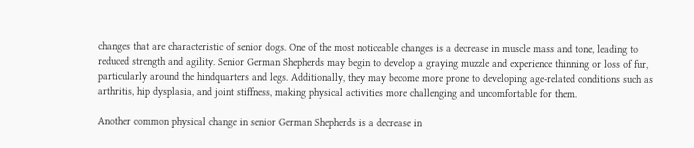changes that are characteristic of senior dogs. One of the most noticeable changes is a decrease in muscle mass and tone, leading to reduced strength and agility. Senior German Shepherds may begin to develop a graying muzzle and experience thinning or loss of fur, particularly around the hindquarters and legs. Additionally, they may become more prone to developing age-related conditions such as arthritis, hip dysplasia, and joint stiffness, making physical activities more challenging and uncomfortable for them.

Another common physical change in senior German Shepherds is a decrease in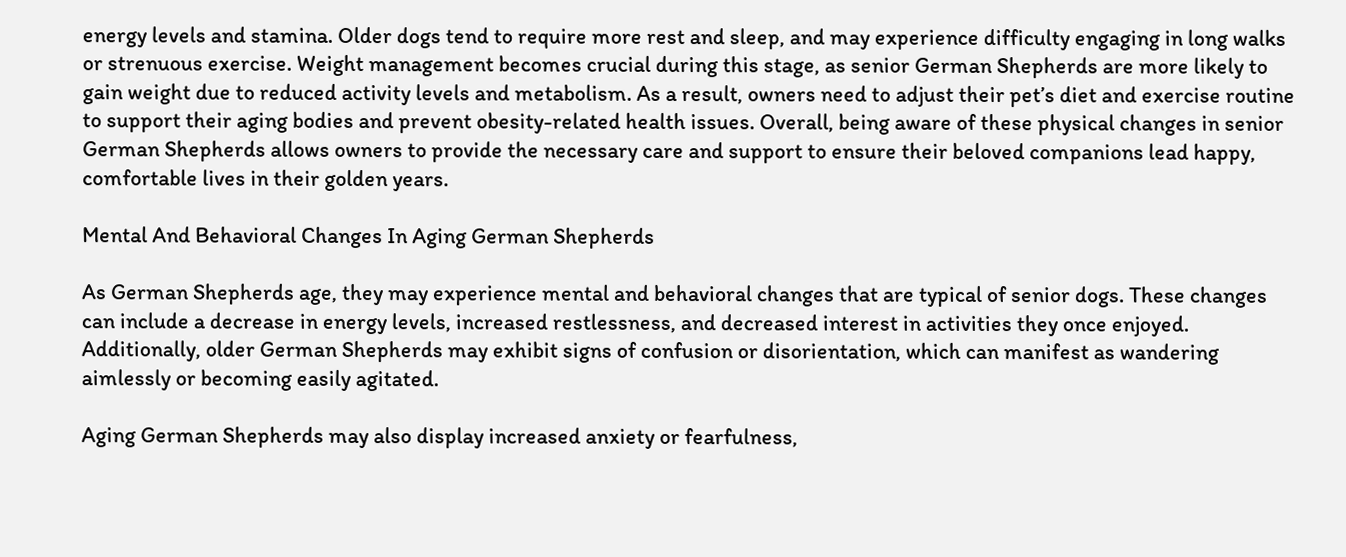energy levels and stamina. Older dogs tend to require more rest and sleep, and may experience difficulty engaging in long walks or strenuous exercise. Weight management becomes crucial during this stage, as senior German Shepherds are more likely to gain weight due to reduced activity levels and metabolism. As a result, owners need to adjust their pet’s diet and exercise routine to support their aging bodies and prevent obesity-related health issues. Overall, being aware of these physical changes in senior German Shepherds allows owners to provide the necessary care and support to ensure their beloved companions lead happy, comfortable lives in their golden years.

Mental And Behavioral Changes In Aging German Shepherds

As German Shepherds age, they may experience mental and behavioral changes that are typical of senior dogs. These changes can include a decrease in energy levels, increased restlessness, and decreased interest in activities they once enjoyed. Additionally, older German Shepherds may exhibit signs of confusion or disorientation, which can manifest as wandering aimlessly or becoming easily agitated.

Aging German Shepherds may also display increased anxiety or fearfulness,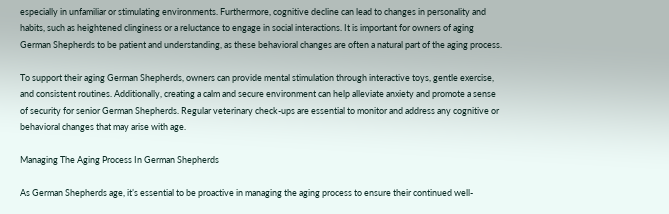especially in unfamiliar or stimulating environments. Furthermore, cognitive decline can lead to changes in personality and habits, such as heightened clinginess or a reluctance to engage in social interactions. It is important for owners of aging German Shepherds to be patient and understanding, as these behavioral changes are often a natural part of the aging process.

To support their aging German Shepherds, owners can provide mental stimulation through interactive toys, gentle exercise, and consistent routines. Additionally, creating a calm and secure environment can help alleviate anxiety and promote a sense of security for senior German Shepherds. Regular veterinary check-ups are essential to monitor and address any cognitive or behavioral changes that may arise with age.

Managing The Aging Process In German Shepherds

As German Shepherds age, it’s essential to be proactive in managing the aging process to ensure their continued well-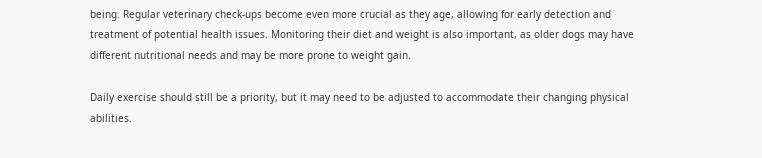being. Regular veterinary check-ups become even more crucial as they age, allowing for early detection and treatment of potential health issues. Monitoring their diet and weight is also important, as older dogs may have different nutritional needs and may be more prone to weight gain.

Daily exercise should still be a priority, but it may need to be adjusted to accommodate their changing physical abilities.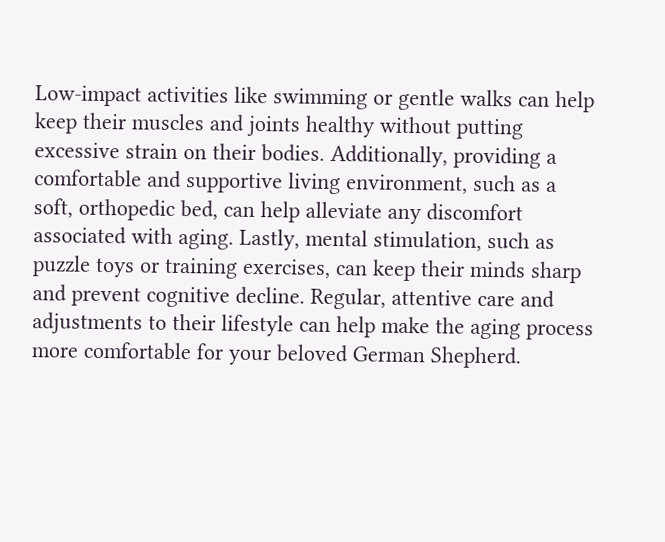Low-impact activities like swimming or gentle walks can help keep their muscles and joints healthy without putting excessive strain on their bodies. Additionally, providing a comfortable and supportive living environment, such as a soft, orthopedic bed, can help alleviate any discomfort associated with aging. Lastly, mental stimulation, such as puzzle toys or training exercises, can keep their minds sharp and prevent cognitive decline. Regular, attentive care and adjustments to their lifestyle can help make the aging process more comfortable for your beloved German Shepherd.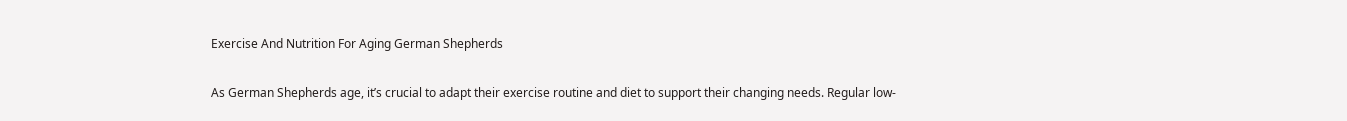Exercise And Nutrition For Aging German Shepherds

As German Shepherds age, it’s crucial to adapt their exercise routine and diet to support their changing needs. Regular low-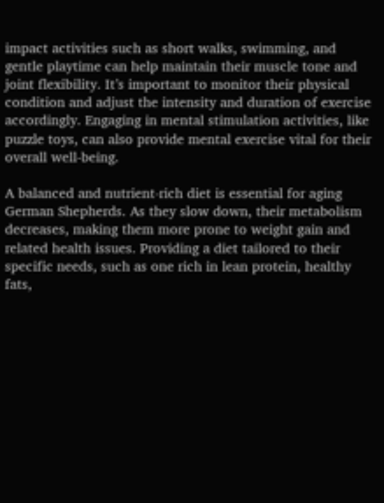impact activities such as short walks, swimming, and gentle playtime can help maintain their muscle tone and joint flexibility. It’s important to monitor their physical condition and adjust the intensity and duration of exercise accordingly. Engaging in mental stimulation activities, like puzzle toys, can also provide mental exercise vital for their overall well-being.

A balanced and nutrient-rich diet is essential for aging German Shepherds. As they slow down, their metabolism decreases, making them more prone to weight gain and related health issues. Providing a diet tailored to their specific needs, such as one rich in lean protein, healthy fats,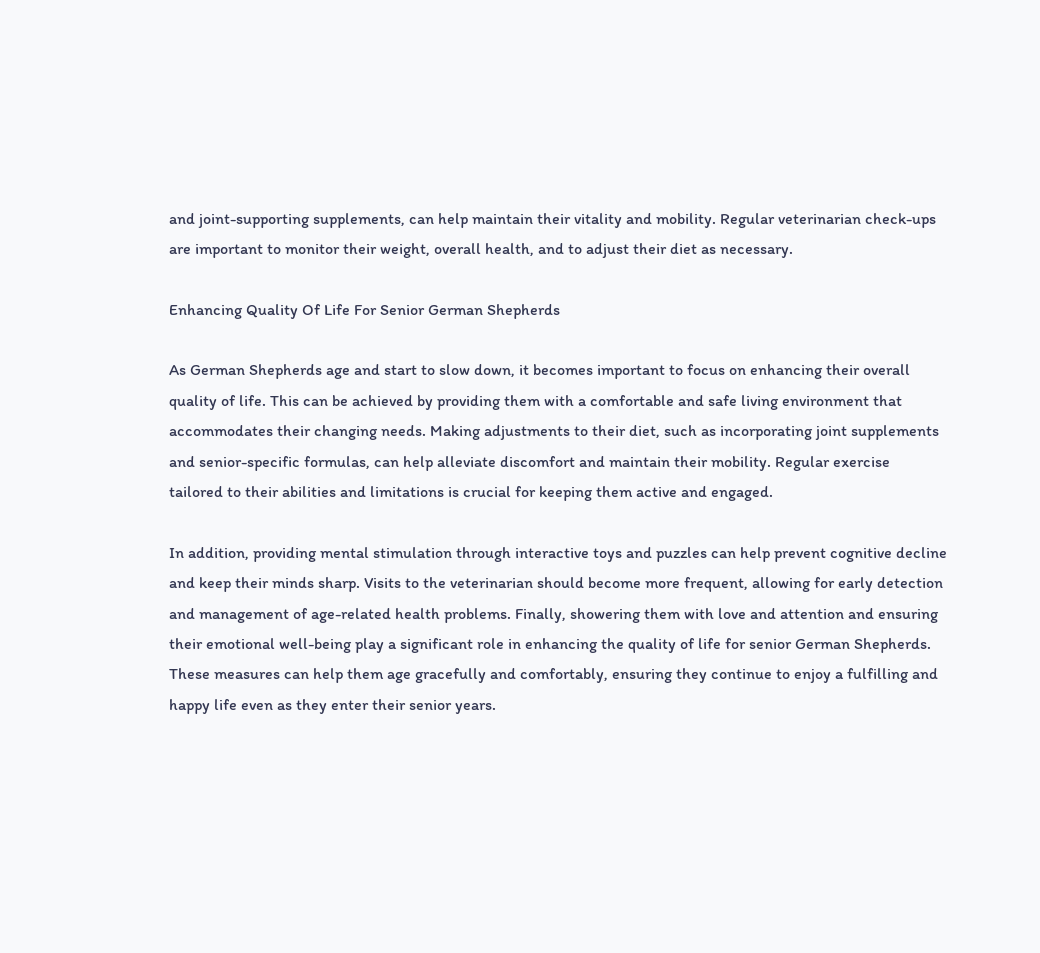and joint-supporting supplements, can help maintain their vitality and mobility. Regular veterinarian check-ups are important to monitor their weight, overall health, and to adjust their diet as necessary.

Enhancing Quality Of Life For Senior German Shepherds

As German Shepherds age and start to slow down, it becomes important to focus on enhancing their overall quality of life. This can be achieved by providing them with a comfortable and safe living environment that accommodates their changing needs. Making adjustments to their diet, such as incorporating joint supplements and senior-specific formulas, can help alleviate discomfort and maintain their mobility. Regular exercise tailored to their abilities and limitations is crucial for keeping them active and engaged.

In addition, providing mental stimulation through interactive toys and puzzles can help prevent cognitive decline and keep their minds sharp. Visits to the veterinarian should become more frequent, allowing for early detection and management of age-related health problems. Finally, showering them with love and attention and ensuring their emotional well-being play a significant role in enhancing the quality of life for senior German Shepherds. These measures can help them age gracefully and comfortably, ensuring they continue to enjoy a fulfilling and happy life even as they enter their senior years.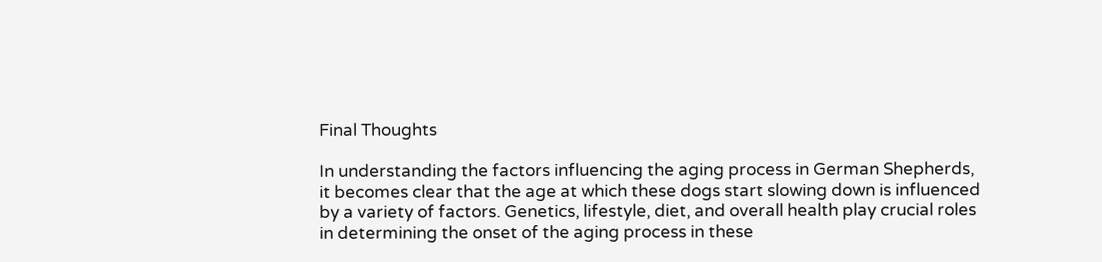Final Thoughts

In understanding the factors influencing the aging process in German Shepherds, it becomes clear that the age at which these dogs start slowing down is influenced by a variety of factors. Genetics, lifestyle, diet, and overall health play crucial roles in determining the onset of the aging process in these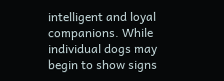intelligent and loyal companions. While individual dogs may begin to show signs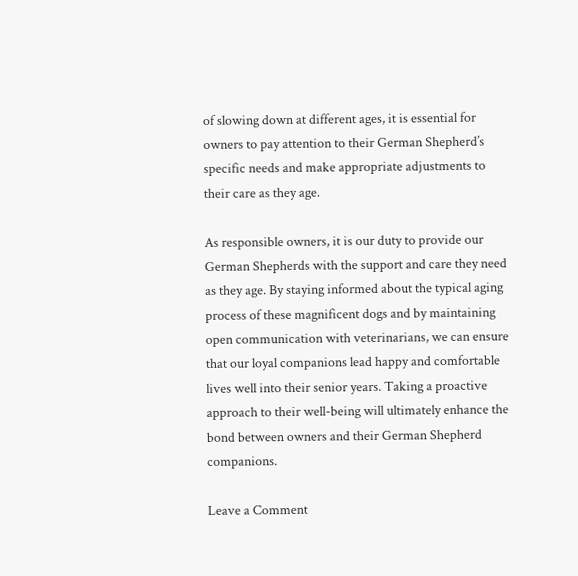of slowing down at different ages, it is essential for owners to pay attention to their German Shepherd’s specific needs and make appropriate adjustments to their care as they age.

As responsible owners, it is our duty to provide our German Shepherds with the support and care they need as they age. By staying informed about the typical aging process of these magnificent dogs and by maintaining open communication with veterinarians, we can ensure that our loyal companions lead happy and comfortable lives well into their senior years. Taking a proactive approach to their well-being will ultimately enhance the bond between owners and their German Shepherd companions.

Leave a Comment